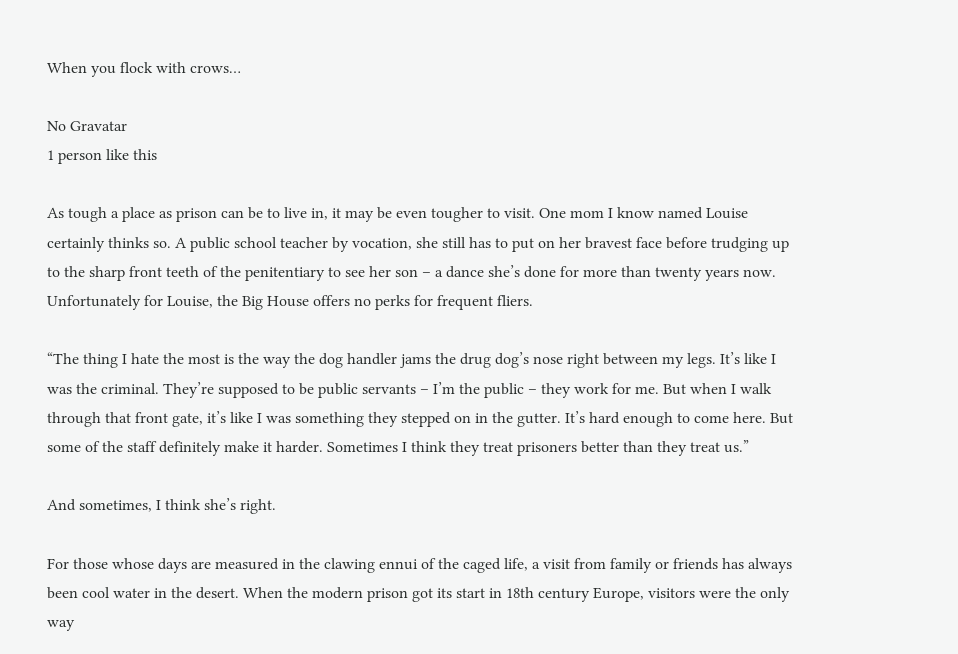When you flock with crows…

No Gravatar
1 person like this

As tough a place as prison can be to live in, it may be even tougher to visit. One mom I know named Louise certainly thinks so. A public school teacher by vocation, she still has to put on her bravest face before trudging up to the sharp front teeth of the penitentiary to see her son – a dance she’s done for more than twenty years now. Unfortunately for Louise, the Big House offers no perks for frequent fliers.

“The thing I hate the most is the way the dog handler jams the drug dog’s nose right between my legs. It’s like I was the criminal. They’re supposed to be public servants – I’m the public – they work for me. But when I walk through that front gate, it’s like I was something they stepped on in the gutter. It’s hard enough to come here. But some of the staff definitely make it harder. Sometimes I think they treat prisoners better than they treat us.”

And sometimes, I think she’s right.

For those whose days are measured in the clawing ennui of the caged life, a visit from family or friends has always been cool water in the desert. When the modern prison got its start in 18th century Europe, visitors were the only way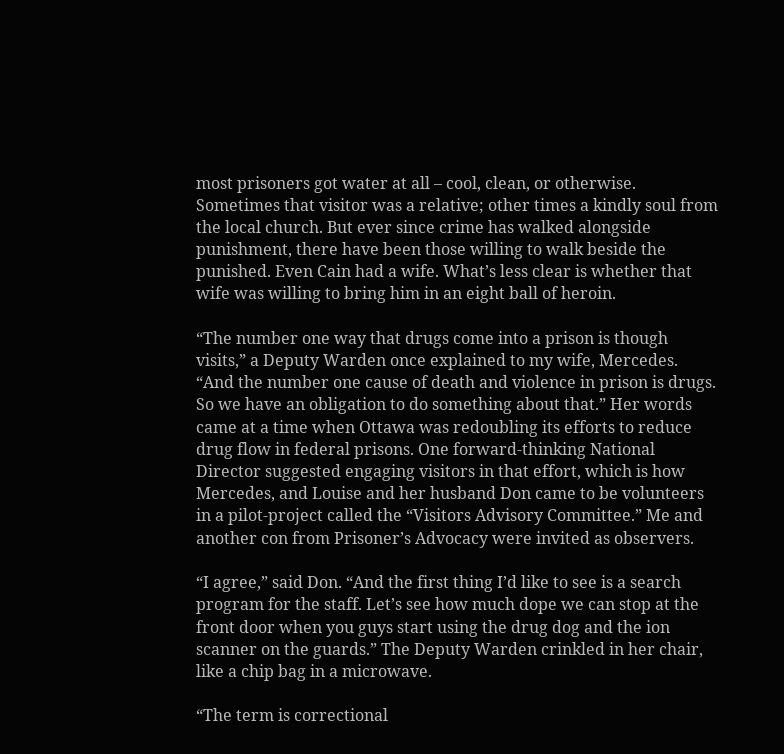most prisoners got water at all – cool, clean, or otherwise. Sometimes that visitor was a relative; other times a kindly soul from the local church. But ever since crime has walked alongside punishment, there have been those willing to walk beside the punished. Even Cain had a wife. What’s less clear is whether that wife was willing to bring him in an eight ball of heroin.

“The number one way that drugs come into a prison is though visits,” a Deputy Warden once explained to my wife, Mercedes. “And the number one cause of death and violence in prison is drugs. So we have an obligation to do something about that.” Her words came at a time when Ottawa was redoubling its efforts to reduce drug flow in federal prisons. One forward-thinking National Director suggested engaging visitors in that effort, which is how Mercedes, and Louise and her husband Don came to be volunteers in a pilot-project called the “Visitors Advisory Committee.” Me and another con from Prisoner’s Advocacy were invited as observers.

“I agree,” said Don. “And the first thing I’d like to see is a search program for the staff. Let’s see how much dope we can stop at the front door when you guys start using the drug dog and the ion scanner on the guards.” The Deputy Warden crinkled in her chair, like a chip bag in a microwave.

“The term is correctional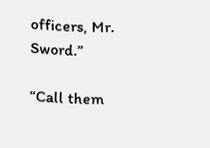officers, Mr. Sword.”

“Call them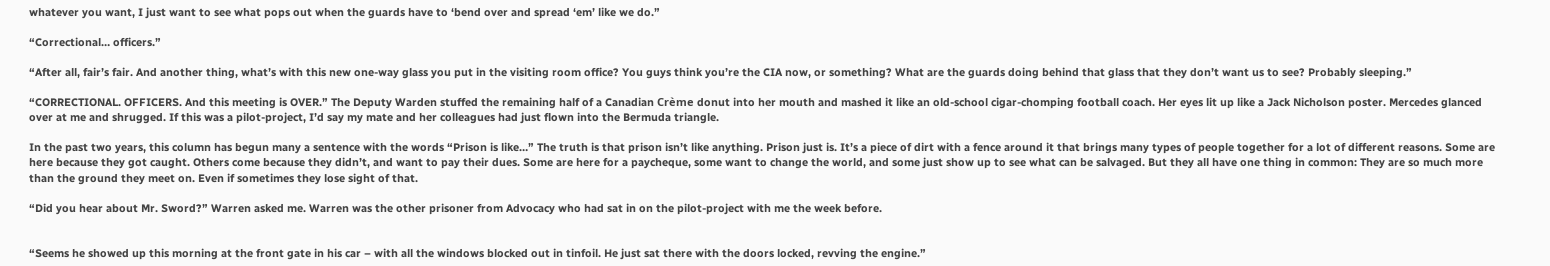whatever you want, I just want to see what pops out when the guards have to ‘bend over and spread ‘em’ like we do.”

“Correctional… officers.”

“After all, fair’s fair. And another thing, what’s with this new one-way glass you put in the visiting room office? You guys think you’re the CIA now, or something? What are the guards doing behind that glass that they don’t want us to see? Probably sleeping.”

“CORRECTIONAL. OFFICERS. And this meeting is OVER.” The Deputy Warden stuffed the remaining half of a Canadian Crème donut into her mouth and mashed it like an old-school cigar-chomping football coach. Her eyes lit up like a Jack Nicholson poster. Mercedes glanced over at me and shrugged. If this was a pilot-project, I’d say my mate and her colleagues had just flown into the Bermuda triangle.

In the past two years, this column has begun many a sentence with the words “Prison is like…” The truth is that prison isn’t like anything. Prison just is. It’s a piece of dirt with a fence around it that brings many types of people together for a lot of different reasons. Some are here because they got caught. Others come because they didn’t, and want to pay their dues. Some are here for a paycheque, some want to change the world, and some just show up to see what can be salvaged. But they all have one thing in common: They are so much more than the ground they meet on. Even if sometimes they lose sight of that.

“Did you hear about Mr. Sword?” Warren asked me. Warren was the other prisoner from Advocacy who had sat in on the pilot-project with me the week before.


“Seems he showed up this morning at the front gate in his car – with all the windows blocked out in tinfoil. He just sat there with the doors locked, revving the engine.”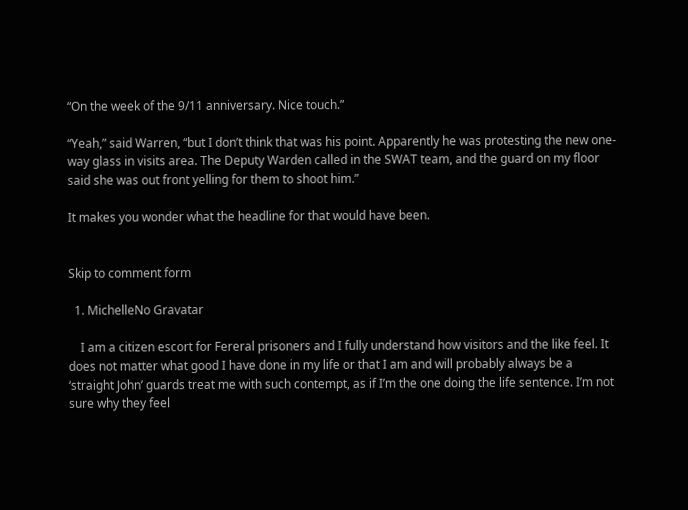“On the week of the 9/11 anniversary. Nice touch.”

“Yeah,” said Warren, “but I don’t think that was his point. Apparently he was protesting the new one-way glass in visits area. The Deputy Warden called in the SWAT team, and the guard on my floor said she was out front yelling for them to shoot him.”

It makes you wonder what the headline for that would have been.


Skip to comment form

  1. MichelleNo Gravatar

    I am a citizen escort for Fereral prisoners and I fully understand how visitors and the like feel. It does not matter what good I have done in my life or that I am and will probably always be a ‘straight John’ guards treat me with such contempt, as if I’m the one doing the life sentence. I’m not sure why they feel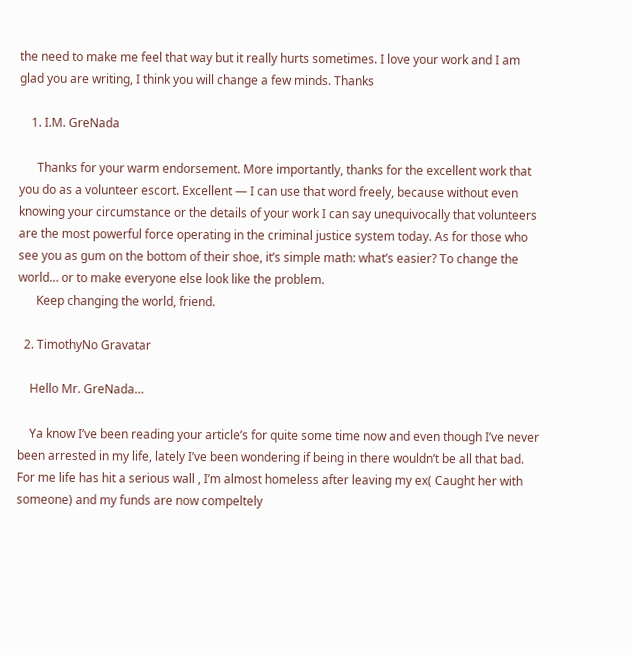the need to make me feel that way but it really hurts sometimes. I love your work and I am glad you are writing, I think you will change a few minds. Thanks

    1. I.M. GreNada

      Thanks for your warm endorsement. More importantly, thanks for the excellent work that you do as a volunteer escort. Excellent — I can use that word freely, because without even knowing your circumstance or the details of your work I can say unequivocally that volunteers are the most powerful force operating in the criminal justice system today. As for those who see you as gum on the bottom of their shoe, it’s simple math: what’s easier? To change the world… or to make everyone else look like the problem.
      Keep changing the world, friend.

  2. TimothyNo Gravatar

    Hello Mr. GreNada…

    Ya know I’ve been reading your article’s for quite some time now and even though I’ve never been arrested in my life, lately I’ve been wondering if being in there wouldn’t be all that bad. For me life has hit a serious wall , I’m almost homeless after leaving my ex( Caught her with someone) and my funds are now compeltely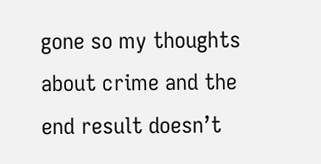gone so my thoughts about crime and the end result doesn’t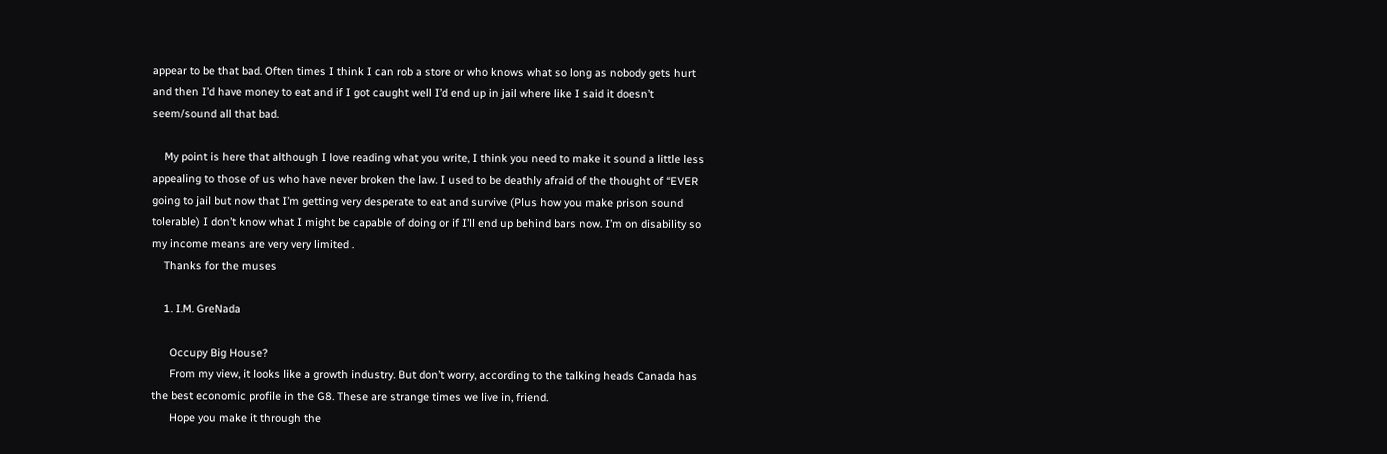appear to be that bad. Often times I think I can rob a store or who knows what so long as nobody gets hurt and then I’d have money to eat and if I got caught well I’d end up in jail where like I said it doesn’t seem/sound all that bad.

    My point is here that although I love reading what you write, I think you need to make it sound a little less appealing to those of us who have never broken the law. I used to be deathly afraid of the thought of “EVER going to jail but now that I’m getting very desperate to eat and survive (Plus how you make prison sound tolerable) I don’t know what I might be capable of doing or if I’ll end up behind bars now. I’m on disability so my income means are very very limited .
    Thanks for the muses

    1. I.M. GreNada

      Occupy Big House?
      From my view, it looks like a growth industry. But don’t worry, according to the talking heads Canada has the best economic profile in the G8. These are strange times we live in, friend.
      Hope you make it through the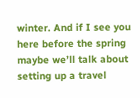winter. And if I see you here before the spring maybe we’ll talk about setting up a travel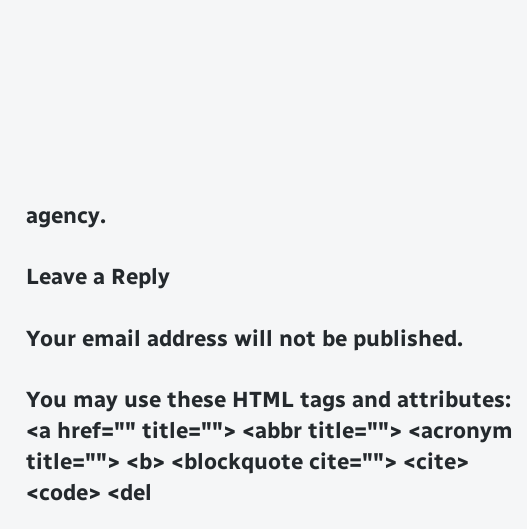agency.

Leave a Reply

Your email address will not be published.

You may use these HTML tags and attributes: <a href="" title=""> <abbr title=""> <acronym title=""> <b> <blockquote cite=""> <cite> <code> <del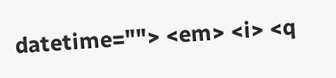datetime=""> <em> <i> <q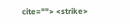cite=""> <strike>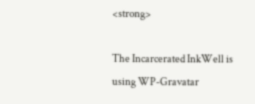<strong>

The Incarcerated InkWell is using WP-Gravatar